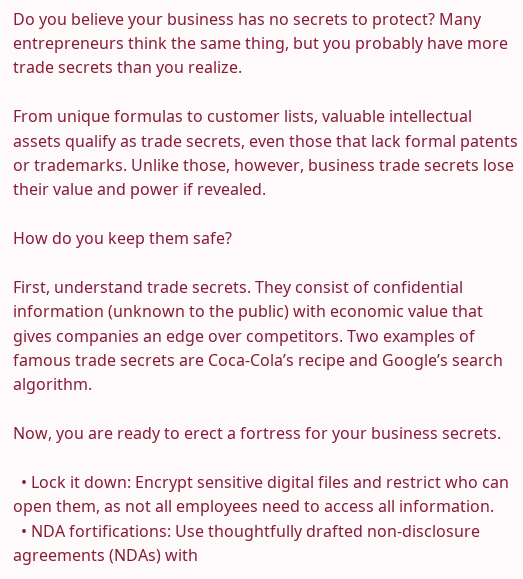Do you believe your business has no secrets to protect? Many entrepreneurs think the same thing, but you probably have more trade secrets than you realize.

From unique formulas to customer lists, valuable intellectual assets qualify as trade secrets, even those that lack formal patents or trademarks. Unlike those, however, business trade secrets lose their value and power if revealed.

How do you keep them safe?

First, understand trade secrets. They consist of confidential information (unknown to the public) with economic value that gives companies an edge over competitors. Two examples of famous trade secrets are Coca-Cola’s recipe and Google’s search algorithm.

Now, you are ready to erect a fortress for your business secrets.

  • Lock it down: Encrypt sensitive digital files and restrict who can open them, as not all employees need to access all information.
  • NDA fortifications: Use thoughtfully drafted non-disclosure agreements (NDAs) with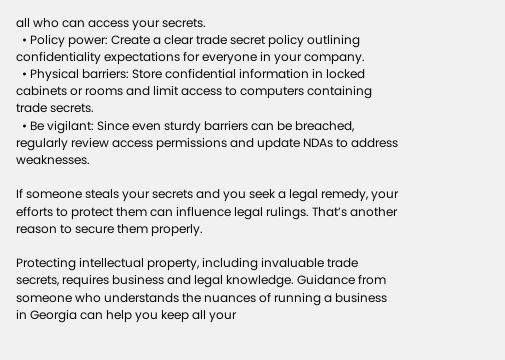all who can access your secrets.
  • Policy power: Create a clear trade secret policy outlining confidentiality expectations for everyone in your company.
  • Physical barriers: Store confidential information in locked cabinets or rooms and limit access to computers containing trade secrets.
  • Be vigilant: Since even sturdy barriers can be breached, regularly review access permissions and update NDAs to address weaknesses.

If someone steals your secrets and you seek a legal remedy, your efforts to protect them can influence legal rulings. That’s another reason to secure them properly.

Protecting intellectual property, including invaluable trade secrets, requires business and legal knowledge. Guidance from someone who understands the nuances of running a business in Georgia can help you keep all your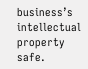business’s intellectual property safe.